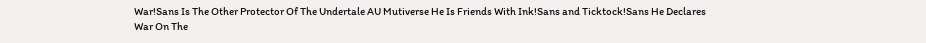War!Sans Is The Other Protector Of The Undertale AU Mutiverse He Is Friends With Ink!Sans and Ticktock!Sans He Declares War On The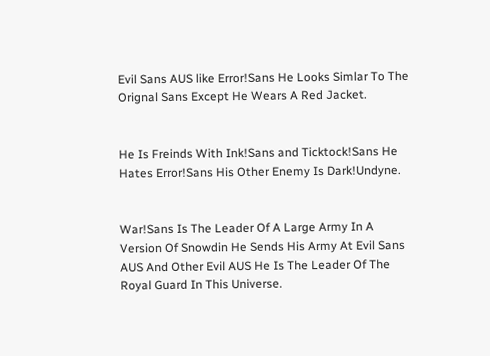Evil Sans AUS like Error!Sans He Looks Simlar To The Orignal Sans Except He Wears A Red Jacket.


He Is Freinds With Ink!Sans and Ticktock!Sans He Hates Error!Sans His Other Enemy Is Dark!Undyne.


War!Sans Is The Leader Of A Large Army In A Version Of Snowdin He Sends His Army At Evil Sans AUS And Other Evil AUS He Is The Leader Of The Royal Guard In This Universe.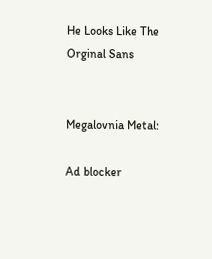He Looks Like The Orginal Sans


Megalovnia Metal:

Ad blocker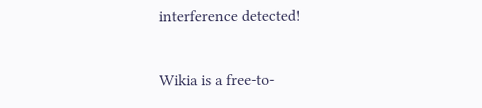interference detected!

Wikia is a free-to-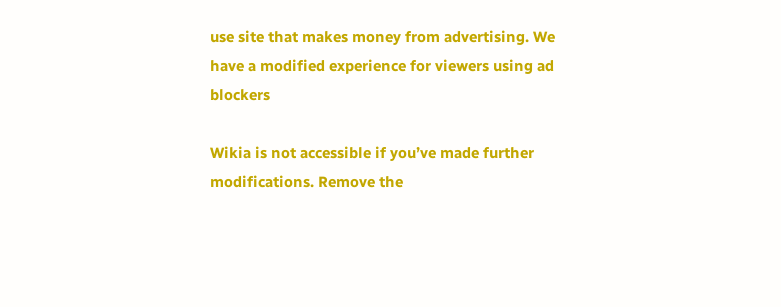use site that makes money from advertising. We have a modified experience for viewers using ad blockers

Wikia is not accessible if you’ve made further modifications. Remove the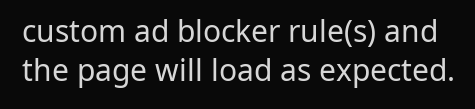custom ad blocker rule(s) and the page will load as expected.